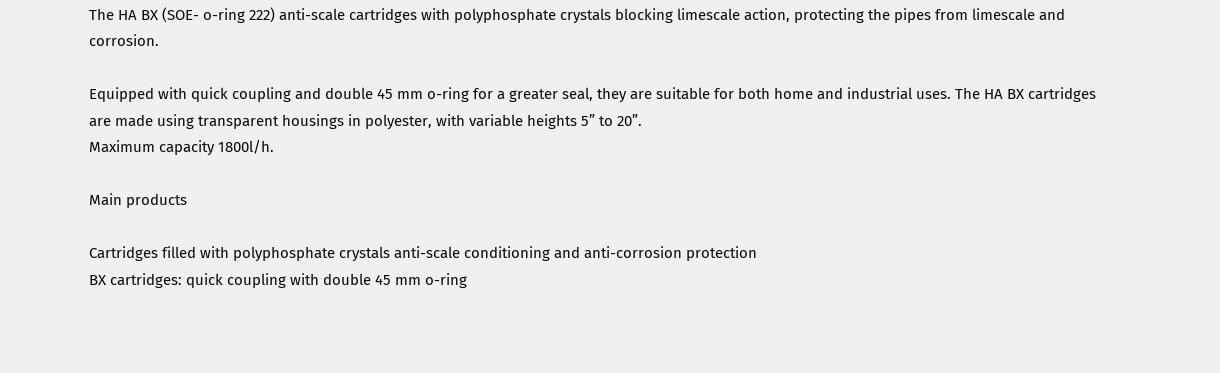The HA BX (SOE- o-ring 222) anti-scale cartridges with polyphosphate crystals blocking limescale action, protecting the pipes from limescale and corrosion.

Equipped with quick coupling and double 45 mm o-ring for a greater seal, they are suitable for both home and industrial uses. The HA BX cartridges are made using transparent housings in polyester, with variable heights 5” to 20”.
Maximum capacity 1800l/h.

Main products

Cartridges filled with polyphosphate crystals anti-scale conditioning and anti-corrosion protection
BX cartridges: quick coupling with double 45 mm o-ring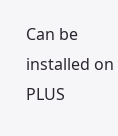Can be installed on PLUS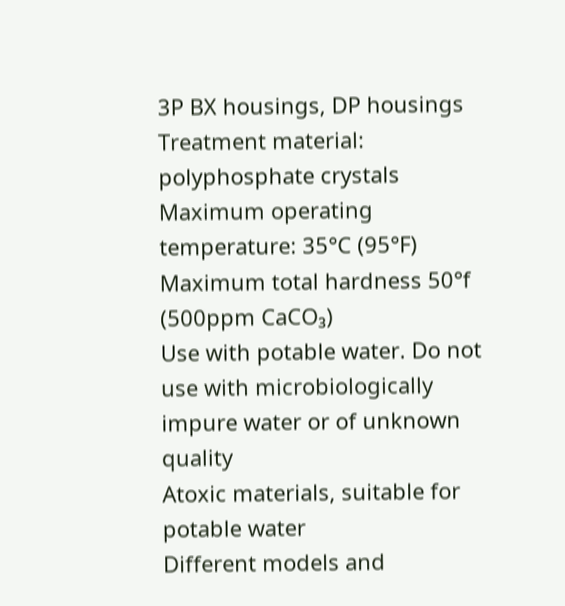3P BX housings, DP housings
Treatment material: polyphosphate crystals
Maximum operating temperature: 35°C (95°F)
Maximum total hardness 50°f (500ppm CaCO₃)
Use with potable water. Do not use with microbiologically impure water or of unknown quality
Atoxic materials, suitable for potable water
Different models and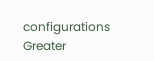configurations
Greater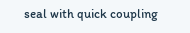seal with quick coupling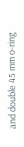and double 45 mm o-ring